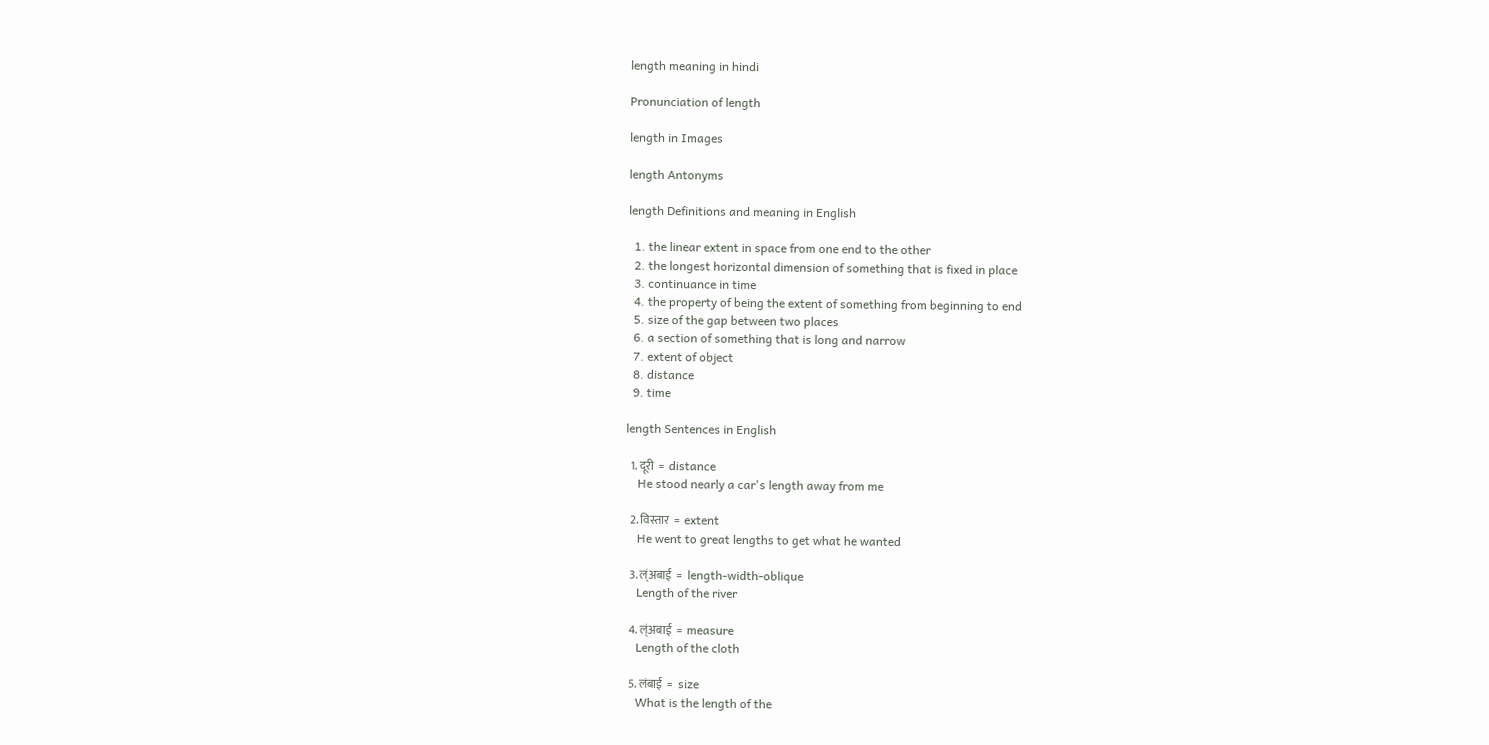length meaning in hindi

Pronunciation of length

length in Images

length Antonyms

length Definitions and meaning in English

  1. the linear extent in space from one end to the other
  2. the longest horizontal dimension of something that is fixed in place
  3. continuance in time
  4. the property of being the extent of something from beginning to end
  5. size of the gap between two places
  6. a section of something that is long and narrow
  7. extent of object
  8. distance
  9. time

length Sentences in English

  1. दूरी  =  distance
    He stood nearly a car's length away from me

  2. विस्तार  =  extent
    He went to great lengths to get what he wanted

  3. ल्ंअबाई  =  length-width-oblique
    Length of the river

  4. ल्ंअबाई  =  measure
    Length of the cloth

  5. लंबाई  =  size
    What is the length of the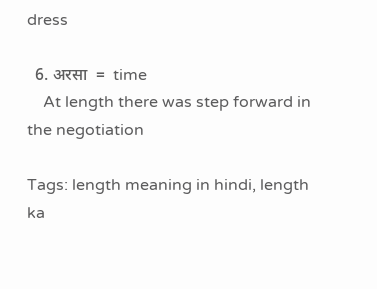dress

  6. अरसा  =  time
    At length there was step forward in the negotiation

Tags: length meaning in hindi, length ka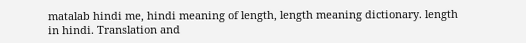matalab hindi me, hindi meaning of length, length meaning dictionary. length in hindi. Translation and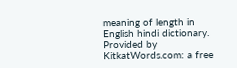meaning of length in English hindi dictionary. Provided by KitkatWords.com: a free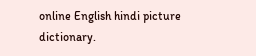online English hindi picture dictionary.